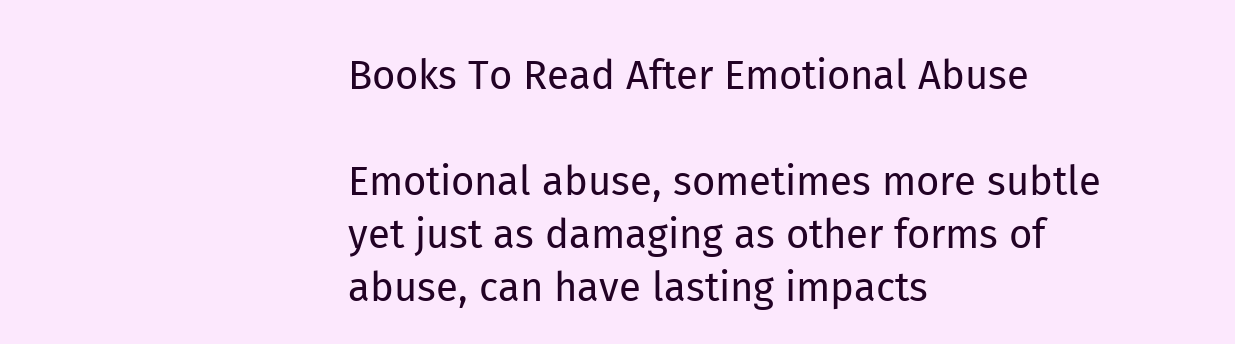Books To Read After Emotional Abuse

Emotional abuse, sometimes more subtle yet just as damaging as other forms of abuse, can have lasting impacts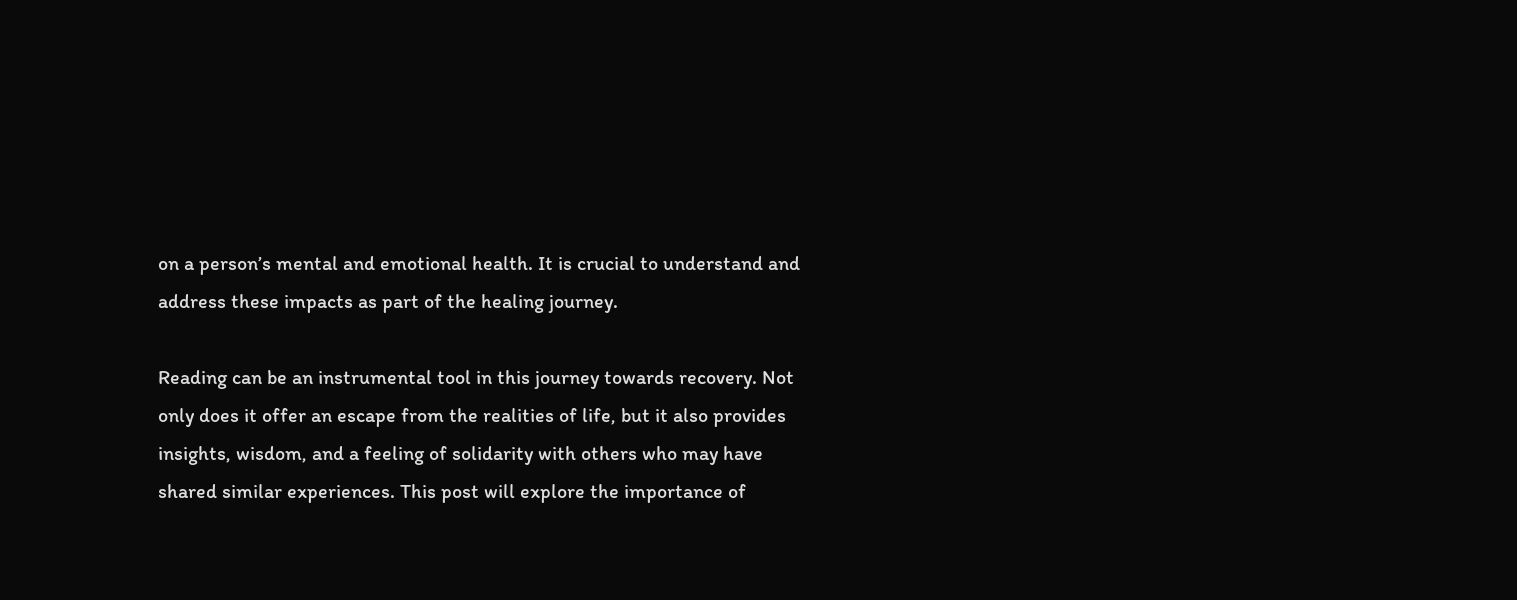on a person’s mental and emotional health. It is crucial to understand and address these impacts as part of the healing journey.

Reading can be an instrumental tool in this journey towards recovery. Not only does it offer an escape from the realities of life, but it also provides insights, wisdom, and a feeling of solidarity with others who may have shared similar experiences. This post will explore the importance of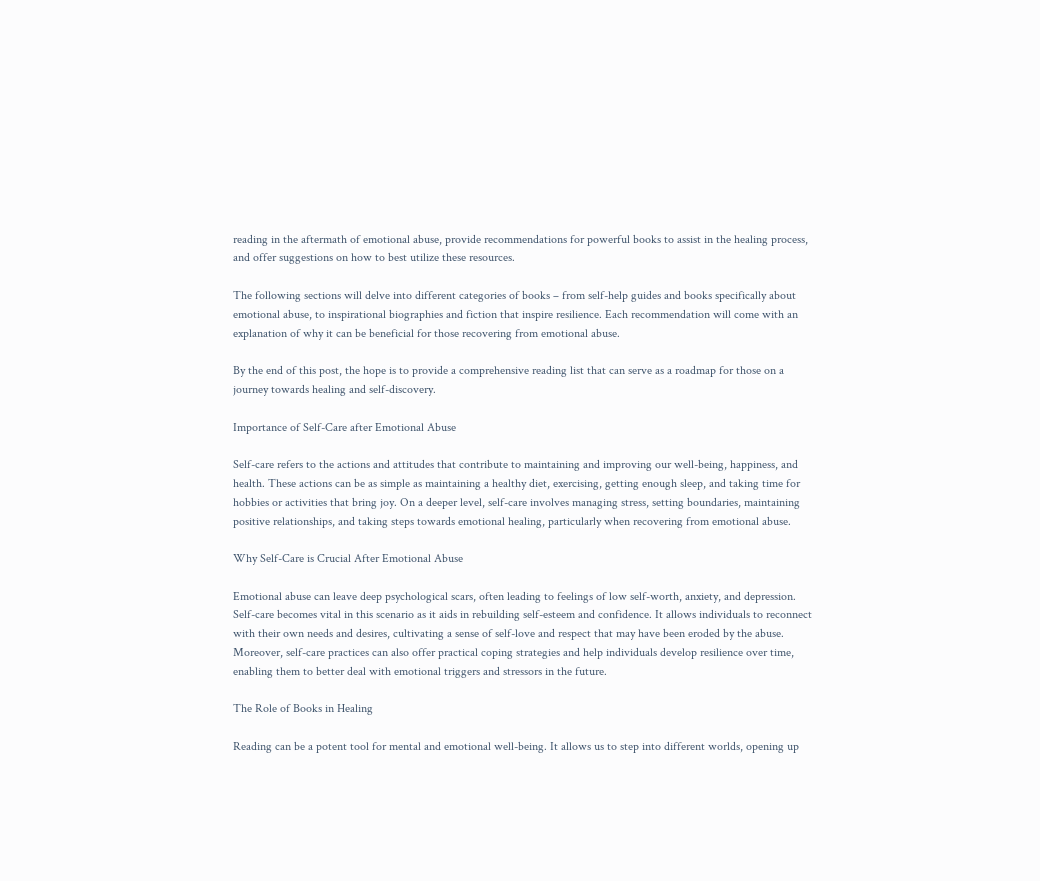reading in the aftermath of emotional abuse, provide recommendations for powerful books to assist in the healing process, and offer suggestions on how to best utilize these resources.

The following sections will delve into different categories of books – from self-help guides and books specifically about emotional abuse, to inspirational biographies and fiction that inspire resilience. Each recommendation will come with an explanation of why it can be beneficial for those recovering from emotional abuse.

By the end of this post, the hope is to provide a comprehensive reading list that can serve as a roadmap for those on a journey towards healing and self-discovery.

Importance of Self-Care after Emotional Abuse

Self-care refers to the actions and attitudes that contribute to maintaining and improving our well-being, happiness, and health. These actions can be as simple as maintaining a healthy diet, exercising, getting enough sleep, and taking time for hobbies or activities that bring joy. On a deeper level, self-care involves managing stress, setting boundaries, maintaining positive relationships, and taking steps towards emotional healing, particularly when recovering from emotional abuse.

Why Self-Care is Crucial After Emotional Abuse

Emotional abuse can leave deep psychological scars, often leading to feelings of low self-worth, anxiety, and depression. Self-care becomes vital in this scenario as it aids in rebuilding self-esteem and confidence. It allows individuals to reconnect with their own needs and desires, cultivating a sense of self-love and respect that may have been eroded by the abuse. Moreover, self-care practices can also offer practical coping strategies and help individuals develop resilience over time, enabling them to better deal with emotional triggers and stressors in the future.

The Role of Books in Healing

Reading can be a potent tool for mental and emotional well-being. It allows us to step into different worlds, opening up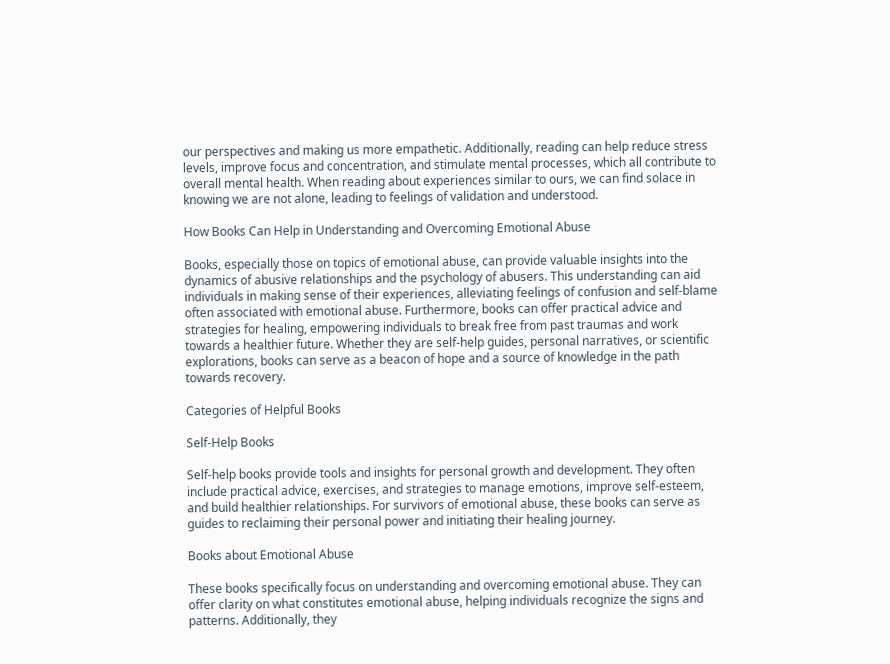our perspectives and making us more empathetic. Additionally, reading can help reduce stress levels, improve focus and concentration, and stimulate mental processes, which all contribute to overall mental health. When reading about experiences similar to ours, we can find solace in knowing we are not alone, leading to feelings of validation and understood.

How Books Can Help in Understanding and Overcoming Emotional Abuse

Books, especially those on topics of emotional abuse, can provide valuable insights into the dynamics of abusive relationships and the psychology of abusers. This understanding can aid individuals in making sense of their experiences, alleviating feelings of confusion and self-blame often associated with emotional abuse. Furthermore, books can offer practical advice and strategies for healing, empowering individuals to break free from past traumas and work towards a healthier future. Whether they are self-help guides, personal narratives, or scientific explorations, books can serve as a beacon of hope and a source of knowledge in the path towards recovery.

Categories of Helpful Books

Self-Help Books

Self-help books provide tools and insights for personal growth and development. They often include practical advice, exercises, and strategies to manage emotions, improve self-esteem, and build healthier relationships. For survivors of emotional abuse, these books can serve as guides to reclaiming their personal power and initiating their healing journey.

Books about Emotional Abuse

These books specifically focus on understanding and overcoming emotional abuse. They can offer clarity on what constitutes emotional abuse, helping individuals recognize the signs and patterns. Additionally, they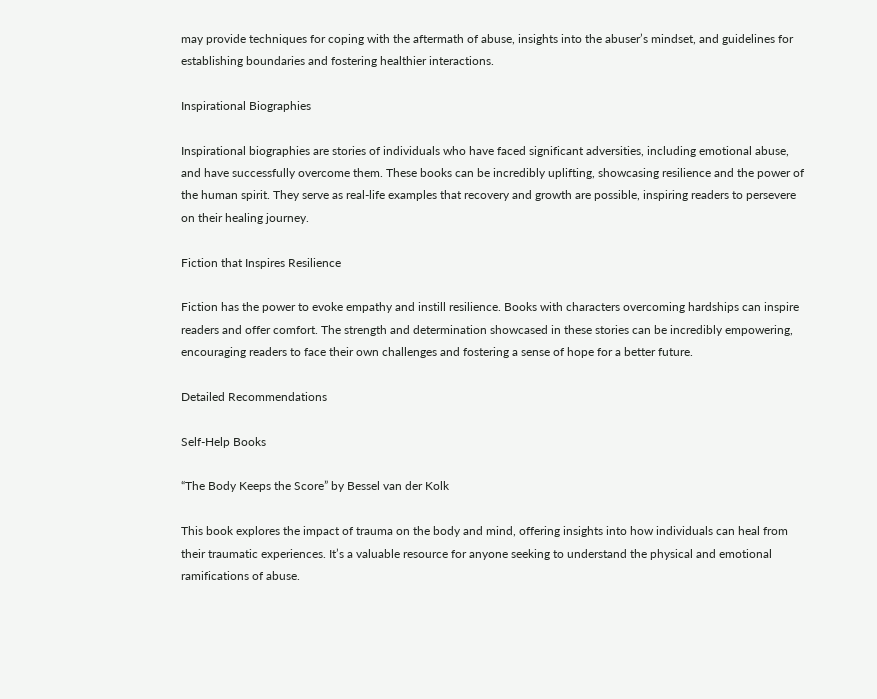may provide techniques for coping with the aftermath of abuse, insights into the abuser’s mindset, and guidelines for establishing boundaries and fostering healthier interactions.

Inspirational Biographies

Inspirational biographies are stories of individuals who have faced significant adversities, including emotional abuse, and have successfully overcome them. These books can be incredibly uplifting, showcasing resilience and the power of the human spirit. They serve as real-life examples that recovery and growth are possible, inspiring readers to persevere on their healing journey.

Fiction that Inspires Resilience

Fiction has the power to evoke empathy and instill resilience. Books with characters overcoming hardships can inspire readers and offer comfort. The strength and determination showcased in these stories can be incredibly empowering, encouraging readers to face their own challenges and fostering a sense of hope for a better future.

Detailed Recommendations

Self-Help Books

“The Body Keeps the Score” by Bessel van der Kolk

This book explores the impact of trauma on the body and mind, offering insights into how individuals can heal from their traumatic experiences. It’s a valuable resource for anyone seeking to understand the physical and emotional ramifications of abuse.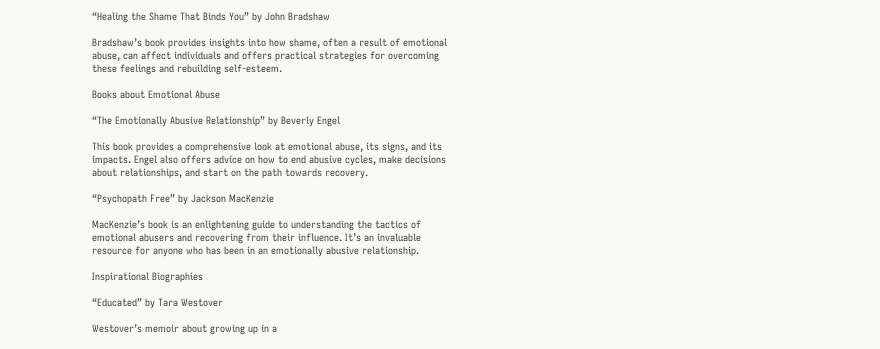“Healing the Shame That Binds You” by John Bradshaw

Bradshaw’s book provides insights into how shame, often a result of emotional abuse, can affect individuals and offers practical strategies for overcoming these feelings and rebuilding self-esteem.

Books about Emotional Abuse

“The Emotionally Abusive Relationship” by Beverly Engel

This book provides a comprehensive look at emotional abuse, its signs, and its impacts. Engel also offers advice on how to end abusive cycles, make decisions about relationships, and start on the path towards recovery.

“Psychopath Free” by Jackson MacKenzie

MacKenzie’s book is an enlightening guide to understanding the tactics of emotional abusers and recovering from their influence. It’s an invaluable resource for anyone who has been in an emotionally abusive relationship.

Inspirational Biographies

“Educated” by Tara Westover

Westover’s memoir about growing up in a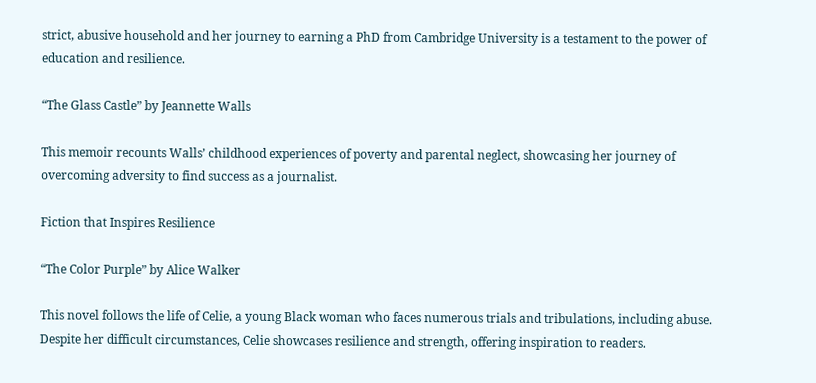strict, abusive household and her journey to earning a PhD from Cambridge University is a testament to the power of education and resilience.

“The Glass Castle” by Jeannette Walls

This memoir recounts Walls’ childhood experiences of poverty and parental neglect, showcasing her journey of overcoming adversity to find success as a journalist.

Fiction that Inspires Resilience

“The Color Purple” by Alice Walker

This novel follows the life of Celie, a young Black woman who faces numerous trials and tribulations, including abuse. Despite her difficult circumstances, Celie showcases resilience and strength, offering inspiration to readers.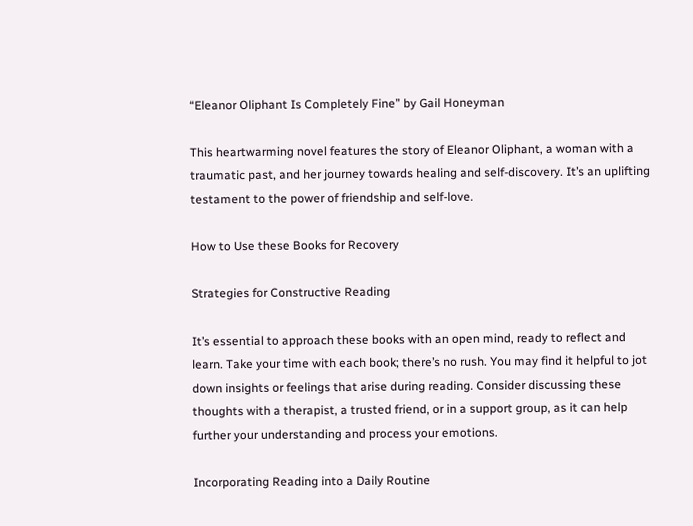“Eleanor Oliphant Is Completely Fine” by Gail Honeyman

This heartwarming novel features the story of Eleanor Oliphant, a woman with a traumatic past, and her journey towards healing and self-discovery. It’s an uplifting testament to the power of friendship and self-love.

How to Use these Books for Recovery

Strategies for Constructive Reading

It’s essential to approach these books with an open mind, ready to reflect and learn. Take your time with each book; there’s no rush. You may find it helpful to jot down insights or feelings that arise during reading. Consider discussing these thoughts with a therapist, a trusted friend, or in a support group, as it can help further your understanding and process your emotions.

Incorporating Reading into a Daily Routine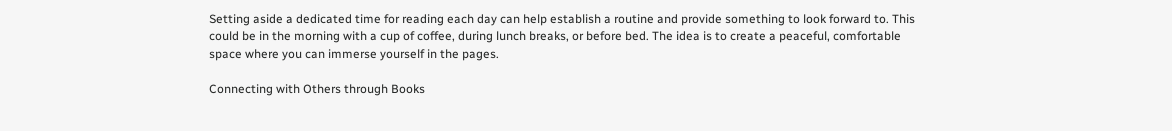Setting aside a dedicated time for reading each day can help establish a routine and provide something to look forward to. This could be in the morning with a cup of coffee, during lunch breaks, or before bed. The idea is to create a peaceful, comfortable space where you can immerse yourself in the pages.

Connecting with Others through Books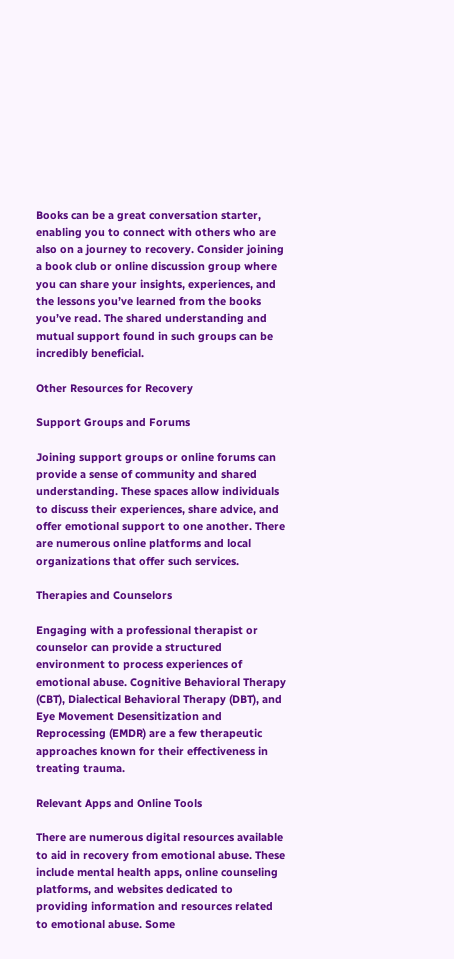Books can be a great conversation starter, enabling you to connect with others who are also on a journey to recovery. Consider joining a book club or online discussion group where you can share your insights, experiences, and the lessons you’ve learned from the books you’ve read. The shared understanding and mutual support found in such groups can be incredibly beneficial.

Other Resources for Recovery

Support Groups and Forums

Joining support groups or online forums can provide a sense of community and shared understanding. These spaces allow individuals to discuss their experiences, share advice, and offer emotional support to one another. There are numerous online platforms and local organizations that offer such services.

Therapies and Counselors

Engaging with a professional therapist or counselor can provide a structured environment to process experiences of emotional abuse. Cognitive Behavioral Therapy (CBT), Dialectical Behavioral Therapy (DBT), and Eye Movement Desensitization and Reprocessing (EMDR) are a few therapeutic approaches known for their effectiveness in treating trauma.

Relevant Apps and Online Tools

There are numerous digital resources available to aid in recovery from emotional abuse. These include mental health apps, online counseling platforms, and websites dedicated to providing information and resources related to emotional abuse. Some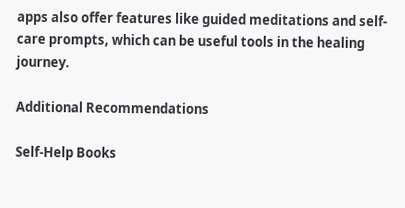apps also offer features like guided meditations and self-care prompts, which can be useful tools in the healing journey.

Additional Recommendations

Self-Help Books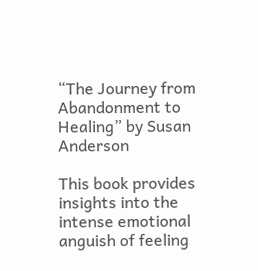“The Journey from Abandonment to Healing” by Susan Anderson

This book provides insights into the intense emotional anguish of feeling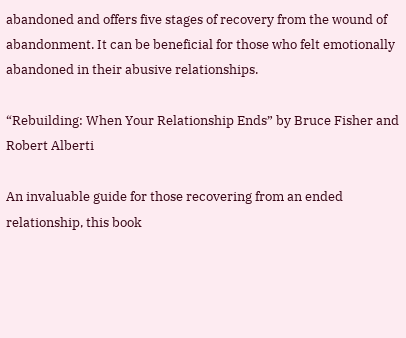abandoned and offers five stages of recovery from the wound of abandonment. It can be beneficial for those who felt emotionally abandoned in their abusive relationships.

“Rebuilding: When Your Relationship Ends” by Bruce Fisher and Robert Alberti

An invaluable guide for those recovering from an ended relationship, this book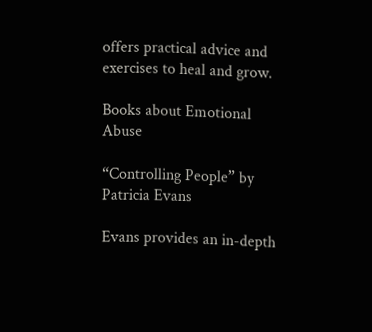offers practical advice and exercises to heal and grow.

Books about Emotional Abuse

“Controlling People” by Patricia Evans

Evans provides an in-depth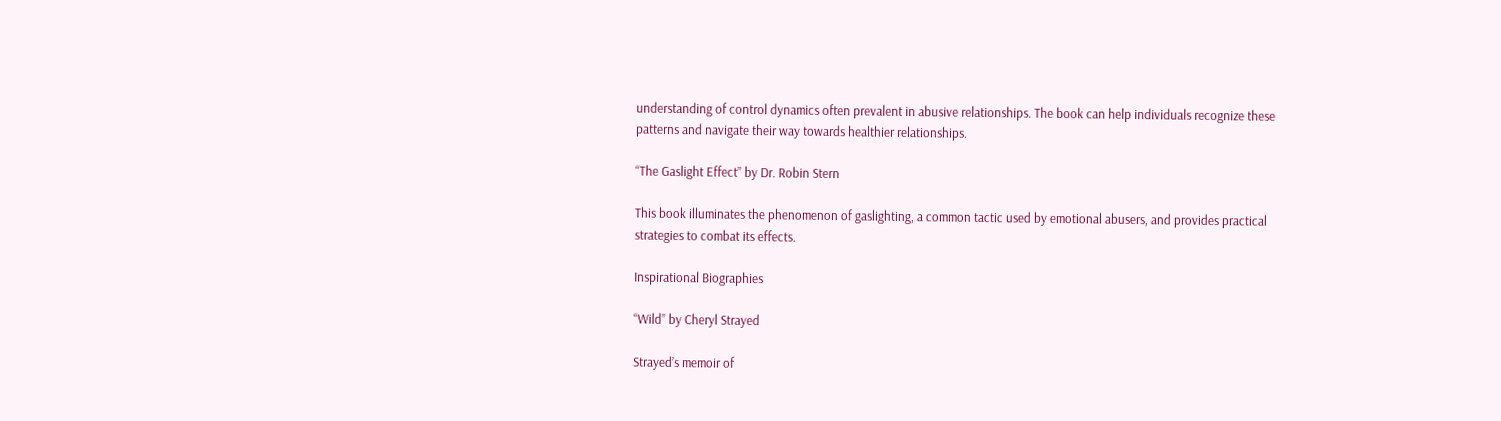understanding of control dynamics often prevalent in abusive relationships. The book can help individuals recognize these patterns and navigate their way towards healthier relationships.

“The Gaslight Effect” by Dr. Robin Stern

This book illuminates the phenomenon of gaslighting, a common tactic used by emotional abusers, and provides practical strategies to combat its effects.

Inspirational Biographies

“Wild” by Cheryl Strayed

Strayed’s memoir of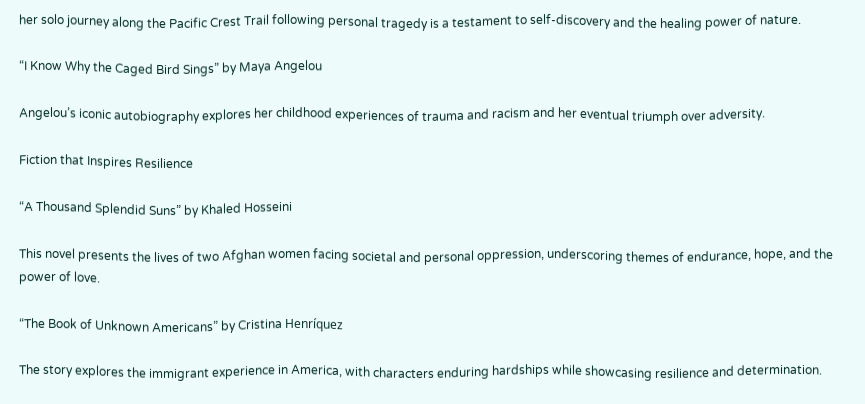her solo journey along the Pacific Crest Trail following personal tragedy is a testament to self-discovery and the healing power of nature.

“I Know Why the Caged Bird Sings” by Maya Angelou

Angelou’s iconic autobiography explores her childhood experiences of trauma and racism and her eventual triumph over adversity.

Fiction that Inspires Resilience

“A Thousand Splendid Suns” by Khaled Hosseini

This novel presents the lives of two Afghan women facing societal and personal oppression, underscoring themes of endurance, hope, and the power of love.

“The Book of Unknown Americans” by Cristina Henríquez

The story explores the immigrant experience in America, with characters enduring hardships while showcasing resilience and determination.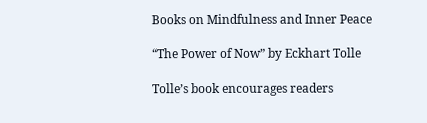Books on Mindfulness and Inner Peace

“The Power of Now” by Eckhart Tolle

Tolle’s book encourages readers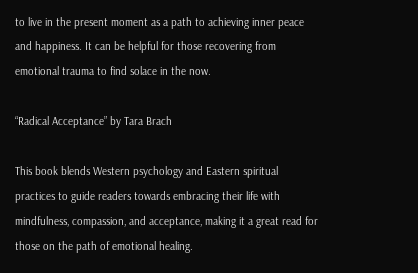to live in the present moment as a path to achieving inner peace and happiness. It can be helpful for those recovering from emotional trauma to find solace in the now.

“Radical Acceptance” by Tara Brach

This book blends Western psychology and Eastern spiritual practices to guide readers towards embracing their life with mindfulness, compassion, and acceptance, making it a great read for those on the path of emotional healing.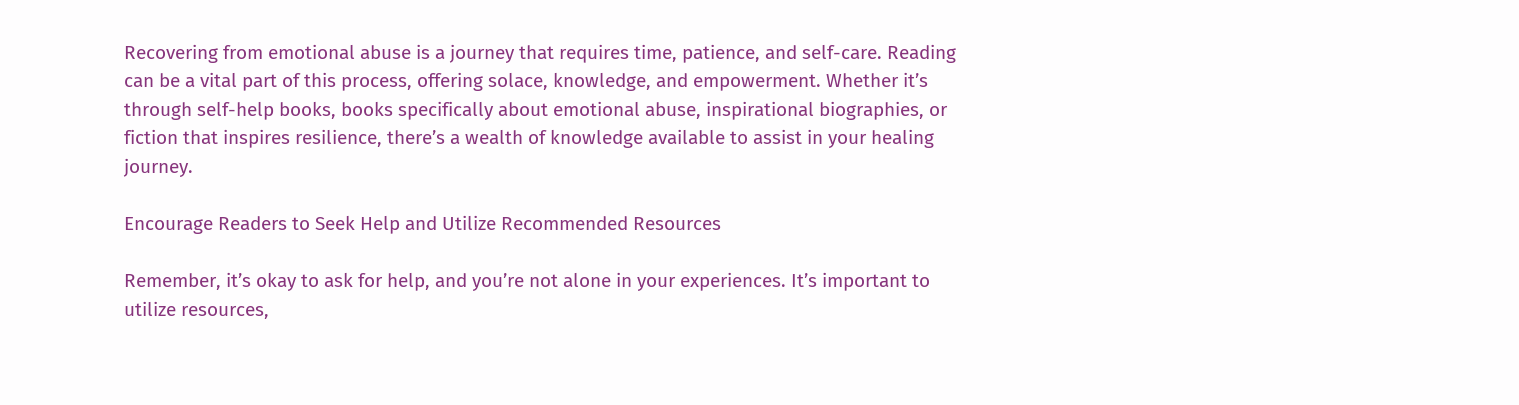Recovering from emotional abuse is a journey that requires time, patience, and self-care. Reading can be a vital part of this process, offering solace, knowledge, and empowerment. Whether it’s through self-help books, books specifically about emotional abuse, inspirational biographies, or fiction that inspires resilience, there’s a wealth of knowledge available to assist in your healing journey.

Encourage Readers to Seek Help and Utilize Recommended Resources

Remember, it’s okay to ask for help, and you’re not alone in your experiences. It’s important to utilize resources,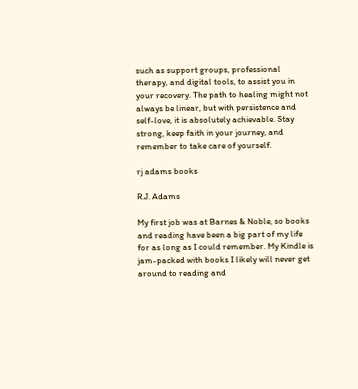such as support groups, professional therapy, and digital tools, to assist you in your recovery. The path to healing might not always be linear, but with persistence and self-love, it is absolutely achievable. Stay strong, keep faith in your journey, and remember to take care of yourself.

rj adams books

R.J. Adams

My first job was at Barnes & Noble, so books and reading have been a big part of my life for as long as I could remember. My Kindle is jam-packed with books I likely will never get around to reading and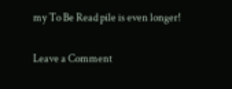my To Be Read pile is even longer!

Leave a Comment